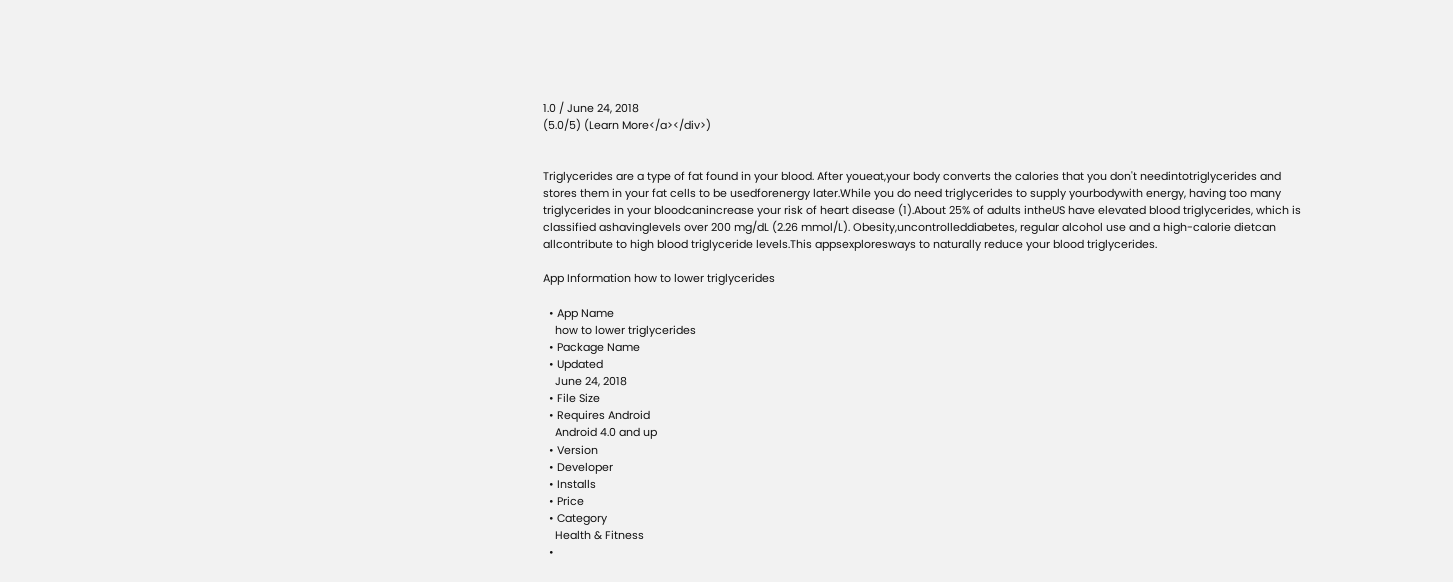1.0 / June 24, 2018
(5.0/5) (Learn More</a></div>)


Triglycerides are a type of fat found in your blood. After youeat,your body converts the calories that you don't needintotriglycerides and stores them in your fat cells to be usedforenergy later.While you do need triglycerides to supply yourbodywith energy, having too many triglycerides in your bloodcanincrease your risk of heart disease (1).About 25% of adults intheUS have elevated blood triglycerides, which is classified ashavinglevels over 200 mg/dL (2.26 mmol/L). Obesity,uncontrolleddiabetes, regular alcohol use and a high-calorie dietcan allcontribute to high blood triglyceride levels.This appsexploresways to naturally reduce your blood triglycerides.

App Information how to lower triglycerides

  • App Name
    how to lower triglycerides
  • Package Name
  • Updated
    June 24, 2018
  • File Size
  • Requires Android
    Android 4.0 and up
  • Version
  • Developer
  • Installs
  • Price
  • Category
    Health & Fitness
  •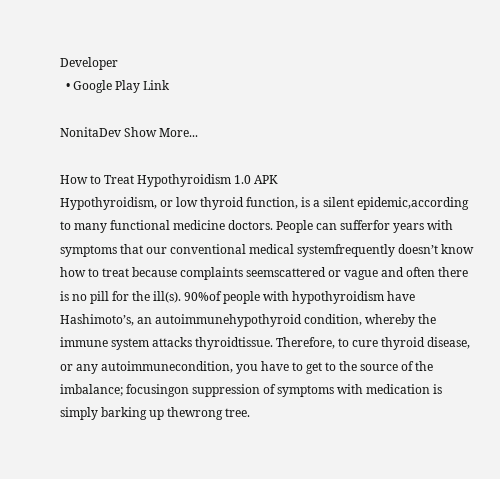Developer
  • Google Play Link

NonitaDev Show More...

How to Treat Hypothyroidism 1.0 APK
Hypothyroidism, or low thyroid function, is a silent epidemic,according to many functional medicine doctors. People can sufferfor years with symptoms that our conventional medical systemfrequently doesn’t know how to treat because complaints seemscattered or vague and often there is no pill for the ill(s). 90%of people with hypothyroidism have Hashimoto’s, an autoimmunehypothyroid condition, whereby the immune system attacks thyroidtissue. Therefore, to cure thyroid disease, or any autoimmunecondition, you have to get to the source of the imbalance; focusingon suppression of symptoms with medication is simply barking up thewrong tree.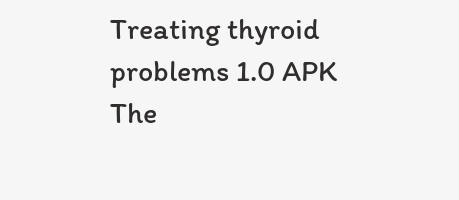Treating thyroid problems 1.0 APK
The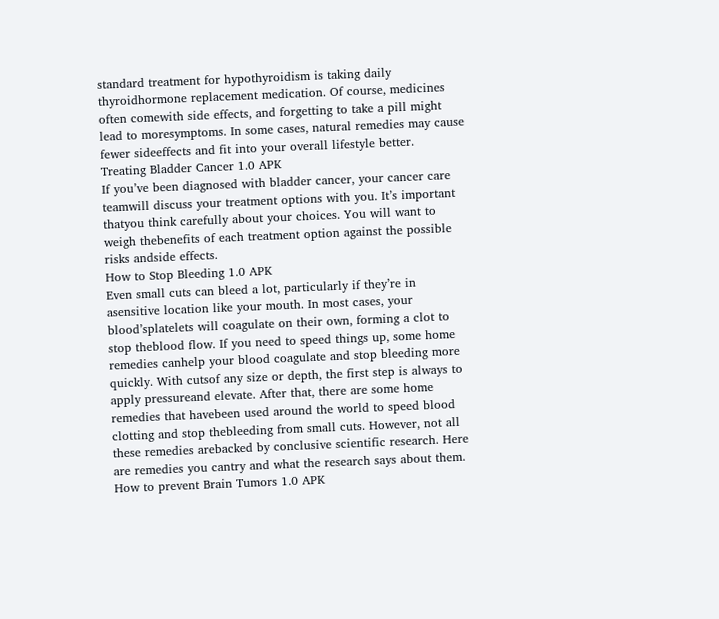standard treatment for hypothyroidism is taking daily thyroidhormone replacement medication. Of course, medicines often comewith side effects, and forgetting to take a pill might lead to moresymptoms. In some cases, natural remedies may cause fewer sideeffects and fit into your overall lifestyle better.
Treating Bladder Cancer 1.0 APK
If you’ve been diagnosed with bladder cancer, your cancer care teamwill discuss your treatment options with you. It’s important thatyou think carefully about your choices. You will want to weigh thebenefits of each treatment option against the possible risks andside effects.
How to Stop Bleeding 1.0 APK
Even small cuts can bleed a lot, particularly if they’re in asensitive location like your mouth. In most cases, your blood’splatelets will coagulate on their own, forming a clot to stop theblood flow. If you need to speed things up, some home remedies canhelp your blood coagulate and stop bleeding more quickly. With cutsof any size or depth, the first step is always to apply pressureand elevate. After that, there are some home remedies that havebeen used around the world to speed blood clotting and stop thebleeding from small cuts. However, not all these remedies arebacked by conclusive scientific research. Here are remedies you cantry and what the research says about them.
How to prevent Brain Tumors 1.0 APK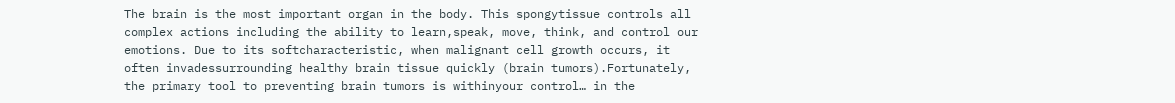The brain is the most important organ in the body. This spongytissue controls all complex actions including the ability to learn,speak, move, think, and control our emotions. Due to its softcharacteristic, when malignant cell growth occurs, it often invadessurrounding healthy brain tissue quickly (brain tumors).Fortunately, the primary tool to preventing brain tumors is withinyour control… in the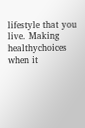lifestyle that you live. Making healthychoices when it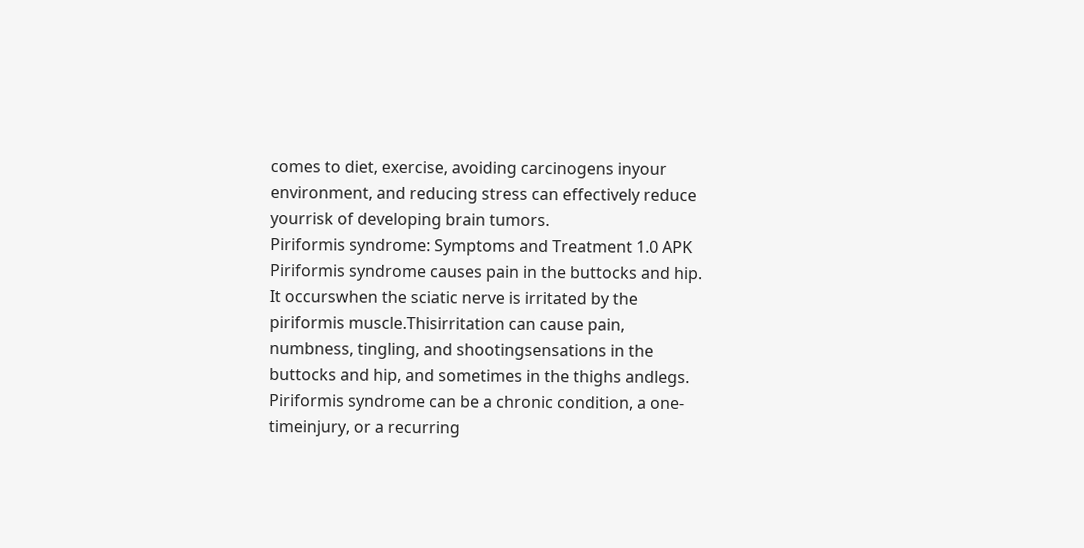comes to diet, exercise, avoiding carcinogens inyour environment, and reducing stress can effectively reduce yourrisk of developing brain tumors.
Piriformis syndrome: Symptoms and Treatment 1.0 APK
Piriformis syndrome causes pain in the buttocks and hip. It occurswhen the sciatic nerve is irritated by the piriformis muscle.Thisirritation can cause pain, numbness, tingling, and shootingsensations in the buttocks and hip, and sometimes in the thighs andlegs. Piriformis syndrome can be a chronic condition, a one-timeinjury, or a recurring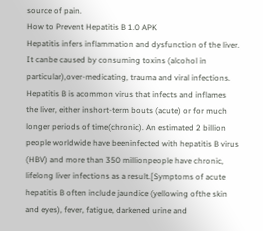source of pain.
How to Prevent Hepatitis B 1.0 APK
Hepatitis infers inflammation and dysfunction of the liver. It canbe caused by consuming toxins (alcohol in particular),over-medicating, trauma and viral infections. Hepatitis B is acommon virus that infects and inflames the liver, either inshort-term bouts (acute) or for much longer periods of time(chronic). An estimated 2 billion people worldwide have beeninfected with hepatitis B virus (HBV) and more than 350 millionpeople have chronic, lifelong liver infections as a result.[Symptoms of acute hepatitis B often include jaundice (yellowing ofthe skin and eyes), fever, fatigue, darkened urine and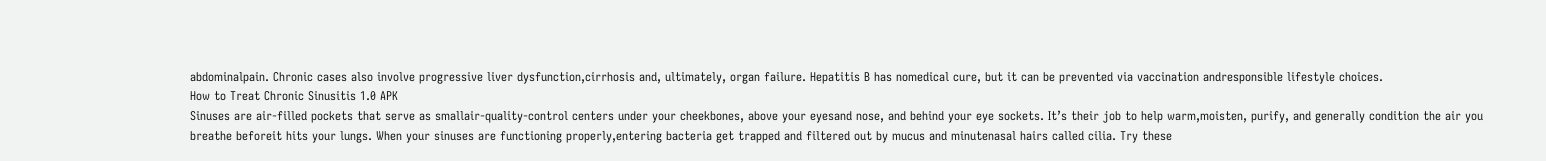abdominalpain. Chronic cases also involve progressive liver dysfunction,cirrhosis and, ultimately, organ failure. Hepatitis B has nomedical cure, but it can be prevented via vaccination andresponsible lifestyle choices.
How to Treat Chronic Sinusitis 1.0 APK
Sinuses are air-filled pockets that serve as smallair-quality-control centers under your cheekbones, above your eyesand nose, and behind your eye sockets. It’s their job to help warm,moisten, purify, and generally condition the air you breathe beforeit hits your lungs. When your sinuses are functioning properly,entering bacteria get trapped and filtered out by mucus and minutenasal hairs called cilia. Try these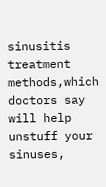sinusitis treatment methods,which doctors say will help unstuff your sinuses,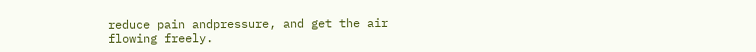reduce pain andpressure, and get the air flowing freely.